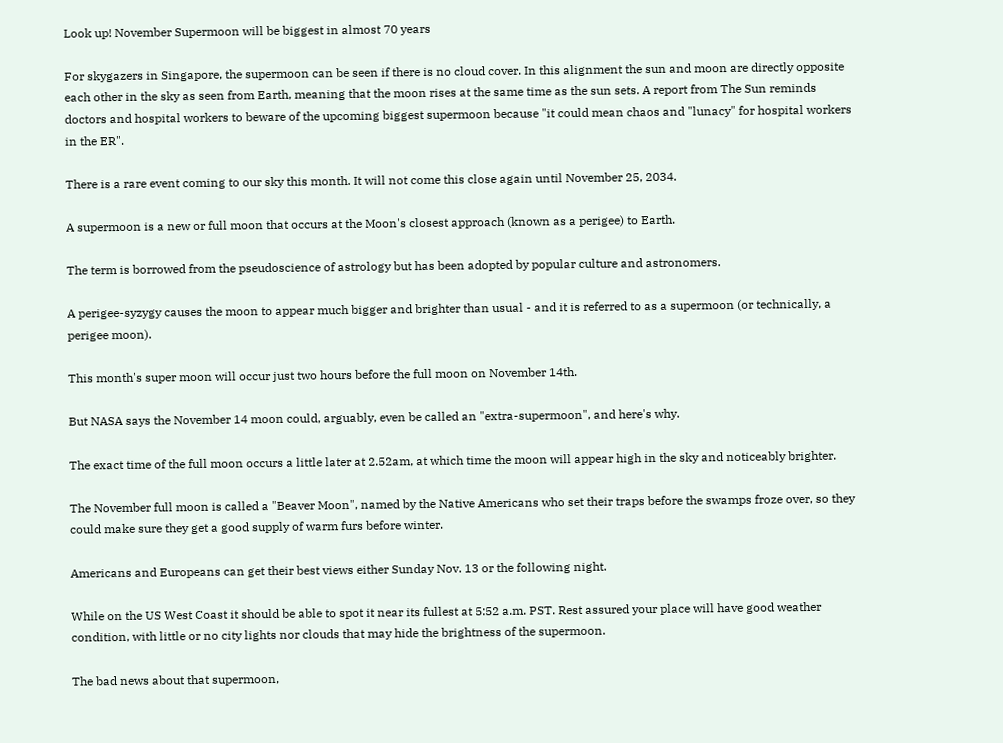Look up! November Supermoon will be biggest in almost 70 years

For skygazers in Singapore, the supermoon can be seen if there is no cloud cover. In this alignment the sun and moon are directly opposite each other in the sky as seen from Earth, meaning that the moon rises at the same time as the sun sets. A report from The Sun reminds doctors and hospital workers to beware of the upcoming biggest supermoon because "it could mean chaos and "lunacy" for hospital workers in the ER".

There is a rare event coming to our sky this month. It will not come this close again until November 25, 2034.

A supermoon is a new or full moon that occurs at the Moon's closest approach (known as a perigee) to Earth.

The term is borrowed from the pseudoscience of astrology but has been adopted by popular culture and astronomers.

A perigee-syzygy causes the moon to appear much bigger and brighter than usual - and it is referred to as a supermoon (or technically, a perigee moon).

This month's super moon will occur just two hours before the full moon on November 14th.

But NASA says the November 14 moon could, arguably, even be called an "extra-supermoon", and here's why.

The exact time of the full moon occurs a little later at 2.52am, at which time the moon will appear high in the sky and noticeably brighter.

The November full moon is called a "Beaver Moon", named by the Native Americans who set their traps before the swamps froze over, so they could make sure they get a good supply of warm furs before winter.

Americans and Europeans can get their best views either Sunday Nov. 13 or the following night.

While on the US West Coast it should be able to spot it near its fullest at 5:52 a.m. PST. Rest assured your place will have good weather condition, with little or no city lights nor clouds that may hide the brightness of the supermoon.

The bad news about that supermoon,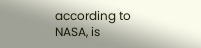according to NASA, is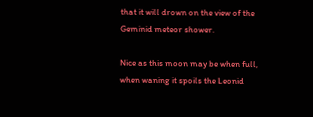that it will drown on the view of the Geminid meteor shower.

Nice as this moon may be when full, when waning it spoils the Leonid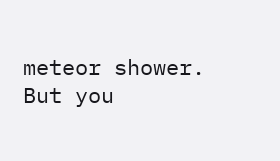meteor shower. But you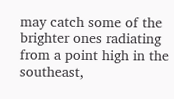may catch some of the brighter ones radiating from a point high in the southeast,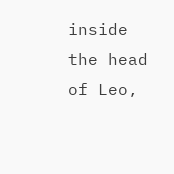inside the head of Leo,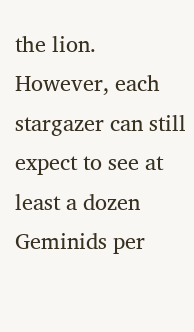the lion. However, each stargazer can still expect to see at least a dozen Geminids per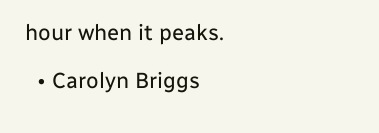hour when it peaks.

  • Carolyn Briggs